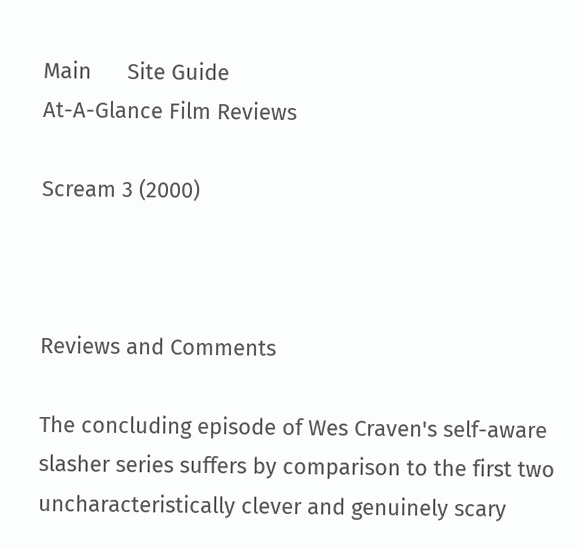Main      Site Guide
At-A-Glance Film Reviews

Scream 3 (2000)



Reviews and Comments

The concluding episode of Wes Craven's self-aware slasher series suffers by comparison to the first two uncharacteristically clever and genuinely scary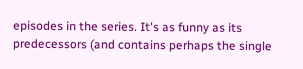episodes in the series. It's as funny as its predecessors (and contains perhaps the single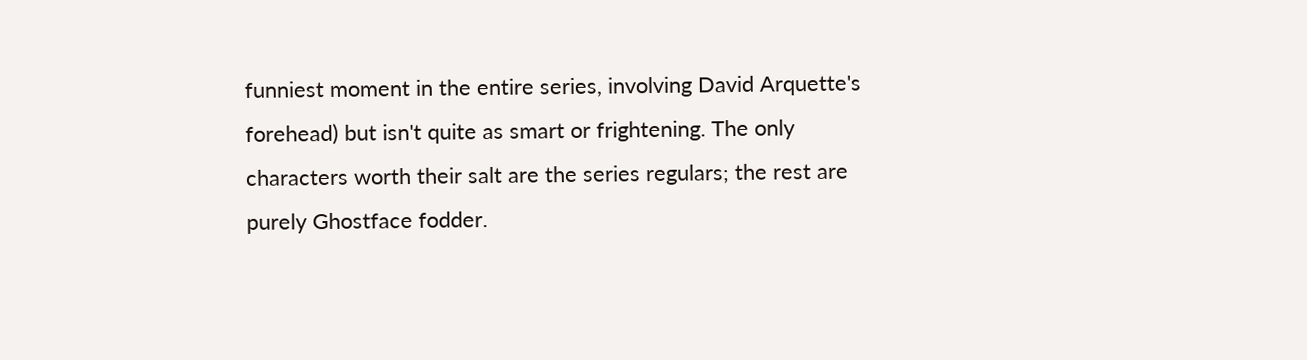funniest moment in the entire series, involving David Arquette's forehead) but isn't quite as smart or frightening. The only characters worth their salt are the series regulars; the rest are purely Ghostface fodder.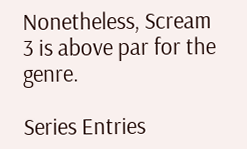Nonetheless, Scream 3 is above par for the genre.

Series Entries